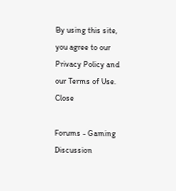By using this site, you agree to our Privacy Policy and our Terms of Use. Close

Forums - Gaming Discussion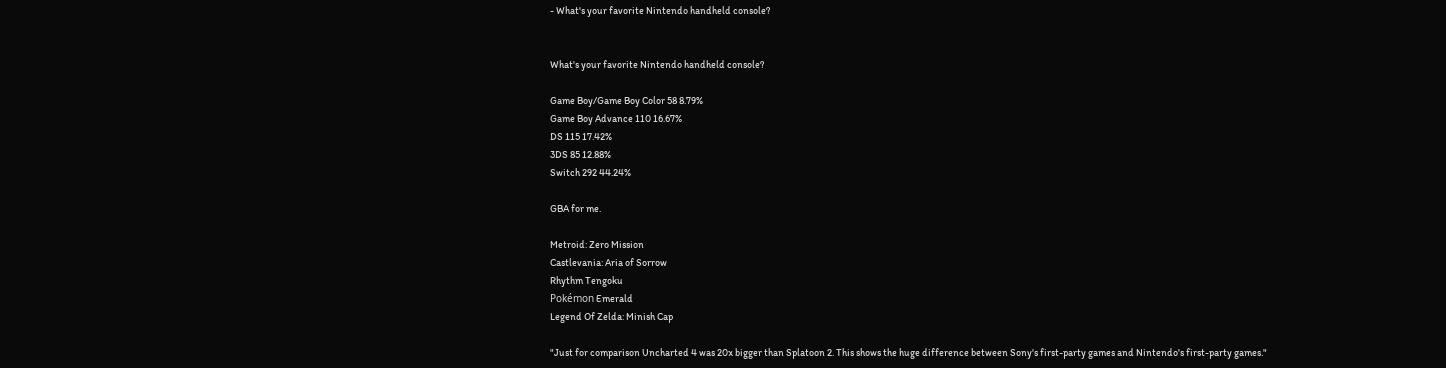- What's your favorite Nintendo handheld console?


What's your favorite Nintendo handheld console?

Game Boy/Game Boy Color 58 8.79%
Game Boy Advance 110 16.67%
DS 115 17.42%
3DS 85 12.88%
Switch 292 44.24%

GBA for me.

Metroid: Zero Mission
Castlevania: Aria of Sorrow
Rhythm Tengoku
Pokémon Emerald
Legend Of Zelda: Minish Cap

"Just for comparison Uncharted 4 was 20x bigger than Splatoon 2. This shows the huge difference between Sony's first-party games and Nintendo's first-party games."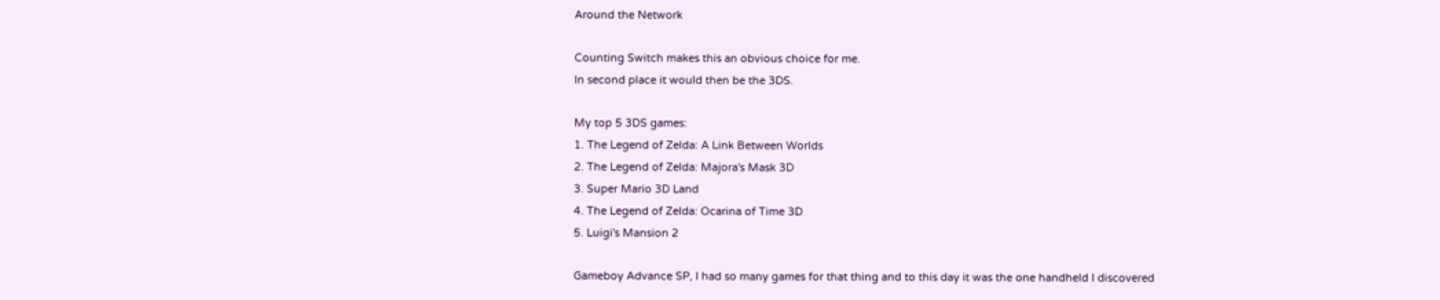Around the Network

Counting Switch makes this an obvious choice for me.
In second place it would then be the 3DS.

My top 5 3DS games:
1. The Legend of Zelda: A Link Between Worlds
2. The Legend of Zelda: Majora's Mask 3D
3. Super Mario 3D Land
4. The Legend of Zelda: Ocarina of Time 3D
5. Luigi's Mansion 2

Gameboy Advance SP, I had so many games for that thing and to this day it was the one handheld I discovered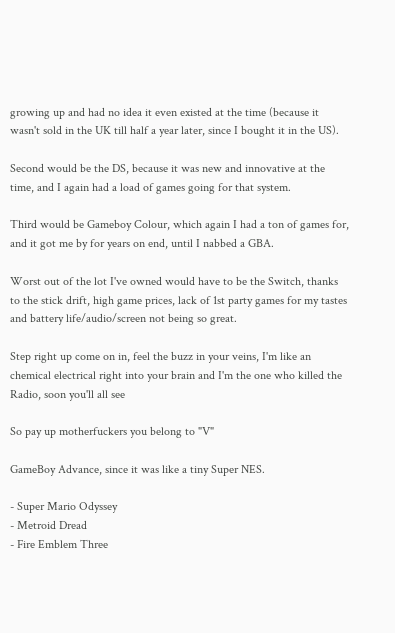growing up and had no idea it even existed at the time (because it wasn't sold in the UK till half a year later, since I bought it in the US).

Second would be the DS, because it was new and innovative at the time, and I again had a load of games going for that system.

Third would be Gameboy Colour, which again I had a ton of games for, and it got me by for years on end, until I nabbed a GBA.

Worst out of the lot I've owned would have to be the Switch, thanks to the stick drift, high game prices, lack of 1st party games for my tastes and battery life/audio/screen not being so great.

Step right up come on in, feel the buzz in your veins, I'm like an chemical electrical right into your brain and I'm the one who killed the Radio, soon you'll all see

So pay up motherfuckers you belong to "V"

GameBoy Advance, since it was like a tiny Super NES.

- Super Mario Odyssey
- Metroid Dread
- Fire Emblem Three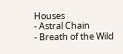Houses
- Astral Chain
- Breath of the Wild